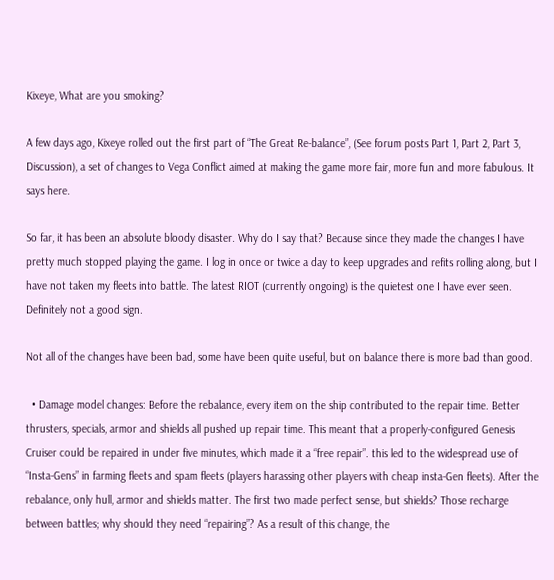Kixeye, What are you smoking?

A few days ago, Kixeye rolled out the first part of “The Great Re-balance”, (See forum posts Part 1, Part 2, Part 3, Discussion), a set of changes to Vega Conflict aimed at making the game more fair, more fun and more fabulous. It says here.

So far, it has been an absolute bloody disaster. Why do I say that? Because since they made the changes I have pretty much stopped playing the game. I log in once or twice a day to keep upgrades and refits rolling along, but I have not taken my fleets into battle. The latest RIOT (currently ongoing) is the quietest one I have ever seen. Definitely not a good sign.

Not all of the changes have been bad, some have been quite useful, but on balance there is more bad than good.

  • Damage model changes: Before the rebalance, every item on the ship contributed to the repair time. Better thrusters, specials, armor and shields all pushed up repair time. This meant that a properly-configured Genesis Cruiser could be repaired in under five minutes, which made it a “free repair”. this led to the widespread use of “Insta-Gens” in farming fleets and spam fleets (players harassing other players with cheap insta-Gen fleets). After the rebalance, only hull, armor and shields matter. The first two made perfect sense, but shields? Those recharge between battles; why should they need “repairing”? As a result of this change, the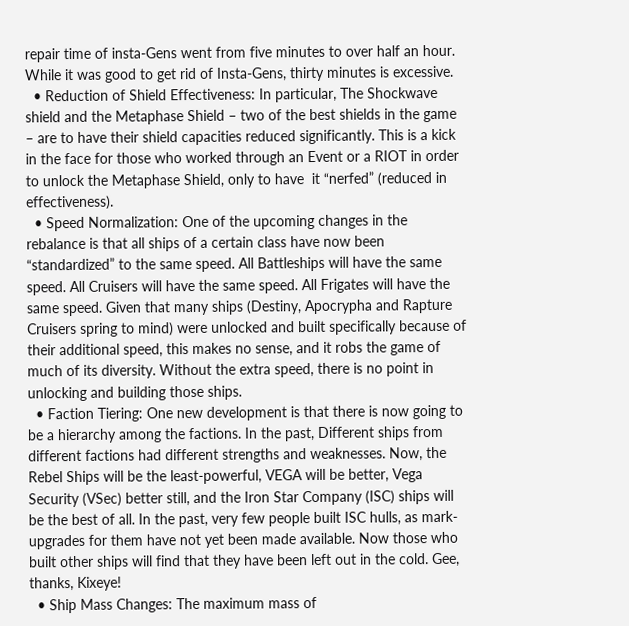repair time of insta-Gens went from five minutes to over half an hour. While it was good to get rid of Insta-Gens, thirty minutes is excessive.
  • Reduction of Shield Effectiveness: In particular, The Shockwave shield and the Metaphase Shield – two of the best shields in the game – are to have their shield capacities reduced significantly. This is a kick in the face for those who worked through an Event or a RIOT in order to unlock the Metaphase Shield, only to have  it “nerfed” (reduced in effectiveness).
  • Speed Normalization: One of the upcoming changes in the rebalance is that all ships of a certain class have now been “standardized” to the same speed. All Battleships will have the same speed. All Cruisers will have the same speed. All Frigates will have the same speed. Given that many ships (Destiny, Apocrypha and Rapture Cruisers spring to mind) were unlocked and built specifically because of their additional speed, this makes no sense, and it robs the game of much of its diversity. Without the extra speed, there is no point in unlocking and building those ships.
  • Faction Tiering: One new development is that there is now going to be a hierarchy among the factions. In the past, Different ships from different factions had different strengths and weaknesses. Now, the Rebel Ships will be the least-powerful, VEGA will be better, Vega Security (VSec) better still, and the Iron Star Company (ISC) ships will be the best of all. In the past, very few people built ISC hulls, as mark-upgrades for them have not yet been made available. Now those who built other ships will find that they have been left out in the cold. Gee, thanks, Kixeye!
  • Ship Mass Changes: The maximum mass of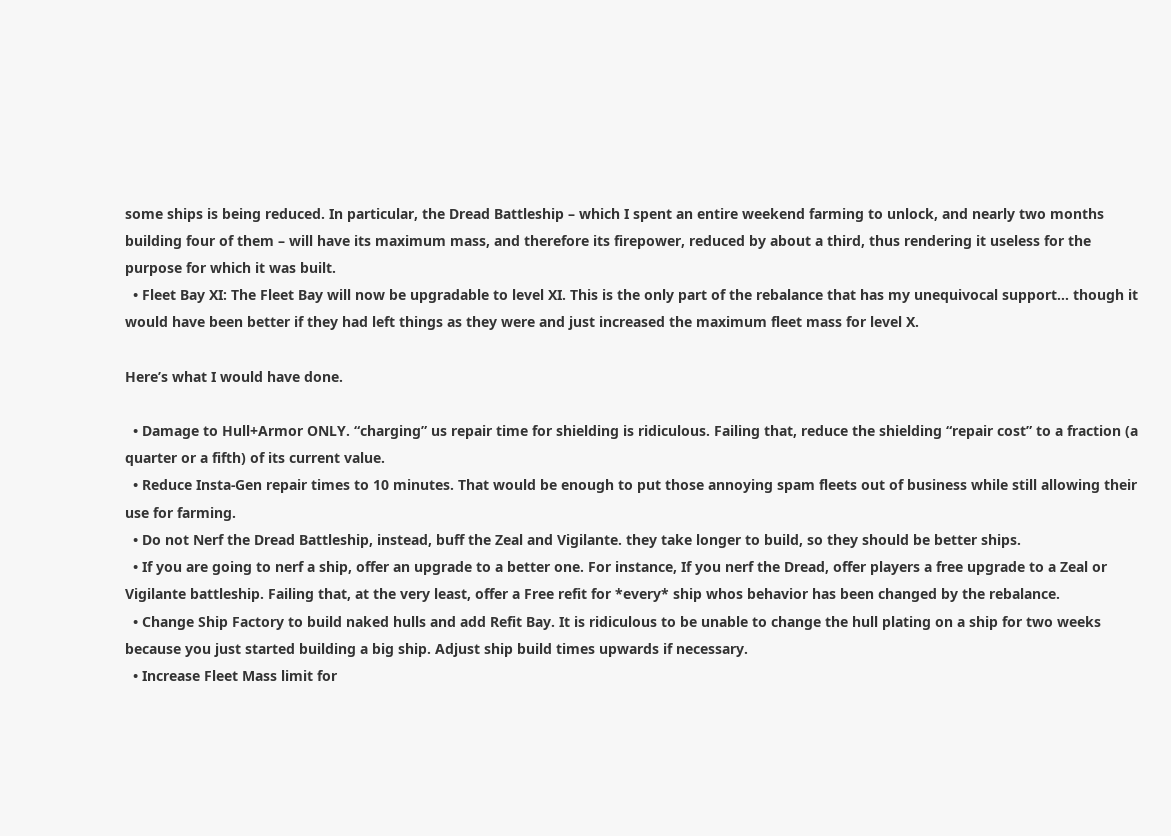some ships is being reduced. In particular, the Dread Battleship – which I spent an entire weekend farming to unlock, and nearly two months building four of them – will have its maximum mass, and therefore its firepower, reduced by about a third, thus rendering it useless for the purpose for which it was built.
  • Fleet Bay XI: The Fleet Bay will now be upgradable to level XI. This is the only part of the rebalance that has my unequivocal support… though it would have been better if they had left things as they were and just increased the maximum fleet mass for level X.

Here’s what I would have done.

  • Damage to Hull+Armor ONLY. “charging” us repair time for shielding is ridiculous. Failing that, reduce the shielding “repair cost” to a fraction (a quarter or a fifth) of its current value.
  • Reduce Insta-Gen repair times to 10 minutes. That would be enough to put those annoying spam fleets out of business while still allowing their use for farming.
  • Do not Nerf the Dread Battleship, instead, buff the Zeal and Vigilante. they take longer to build, so they should be better ships.
  • If you are going to nerf a ship, offer an upgrade to a better one. For instance, If you nerf the Dread, offer players a free upgrade to a Zeal or Vigilante battleship. Failing that, at the very least, offer a Free refit for *every* ship whos behavior has been changed by the rebalance.
  • Change Ship Factory to build naked hulls and add Refit Bay. It is ridiculous to be unable to change the hull plating on a ship for two weeks because you just started building a big ship. Adjust ship build times upwards if necessary.
  • Increase Fleet Mass limit for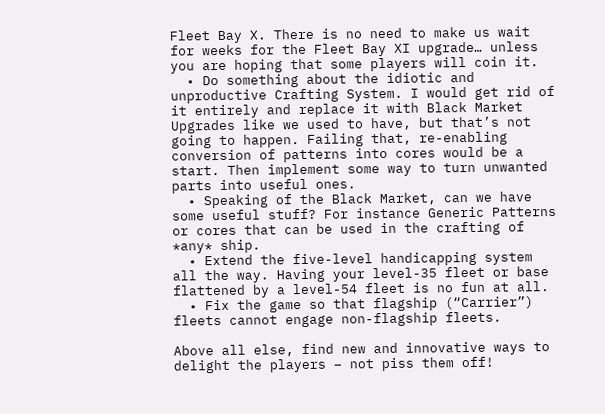Fleet Bay X. There is no need to make us wait for weeks for the Fleet Bay XI upgrade… unless you are hoping that some players will coin it.
  • Do something about the idiotic and unproductive Crafting System. I would get rid of it entirely and replace it with Black Market Upgrades like we used to have, but that’s not going to happen. Failing that, re-enabling conversion of patterns into cores would be a start. Then implement some way to turn unwanted parts into useful ones.
  • Speaking of the Black Market, can we have some useful stuff? For instance Generic Patterns or cores that can be used in the crafting of *any* ship.
  • Extend the five-level handicapping system all the way. Having your level-35 fleet or base flattened by a level-54 fleet is no fun at all.
  • Fix the game so that flagship (“Carrier”) fleets cannot engage non-flagship fleets.

Above all else, find new and innovative ways to delight the players – not piss them off!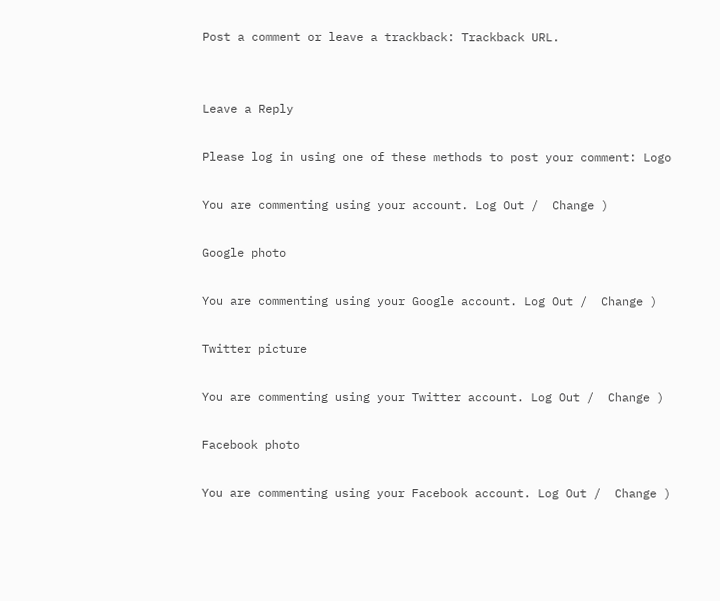Post a comment or leave a trackback: Trackback URL.


Leave a Reply

Please log in using one of these methods to post your comment: Logo

You are commenting using your account. Log Out /  Change )

Google photo

You are commenting using your Google account. Log Out /  Change )

Twitter picture

You are commenting using your Twitter account. Log Out /  Change )

Facebook photo

You are commenting using your Facebook account. Log Out /  Change )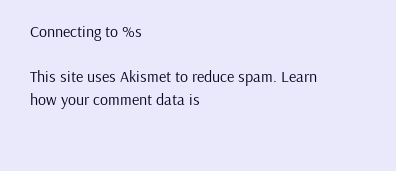Connecting to %s

This site uses Akismet to reduce spam. Learn how your comment data is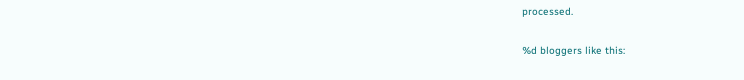processed.

%d bloggers like this: